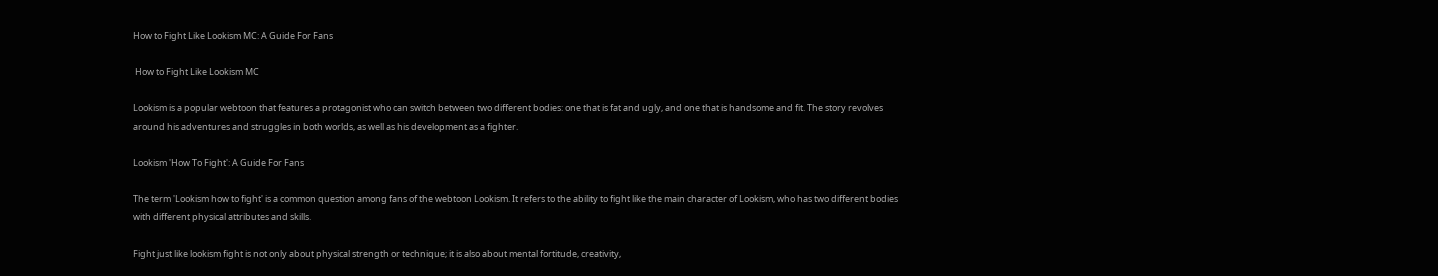How to Fight Like Lookism MC: A Guide For Fans

 How to Fight Like Lookism MC

Lookism is a popular webtoon that features a protagonist who can switch between two different bodies: one that is fat and ugly, and one that is handsome and fit. The story revolves around his adventures and struggles in both worlds, as well as his development as a fighter.

Lookism 'How To Fight': A Guide For Fans

The term 'Lookism how to fight' is a common question among fans of the webtoon Lookism. It refers to the ability to fight like the main character of Lookism, who has two different bodies with different physical attributes and skills.

Fight just like lookism fight is not only about physical strength or technique; it is also about mental fortitude, creativity,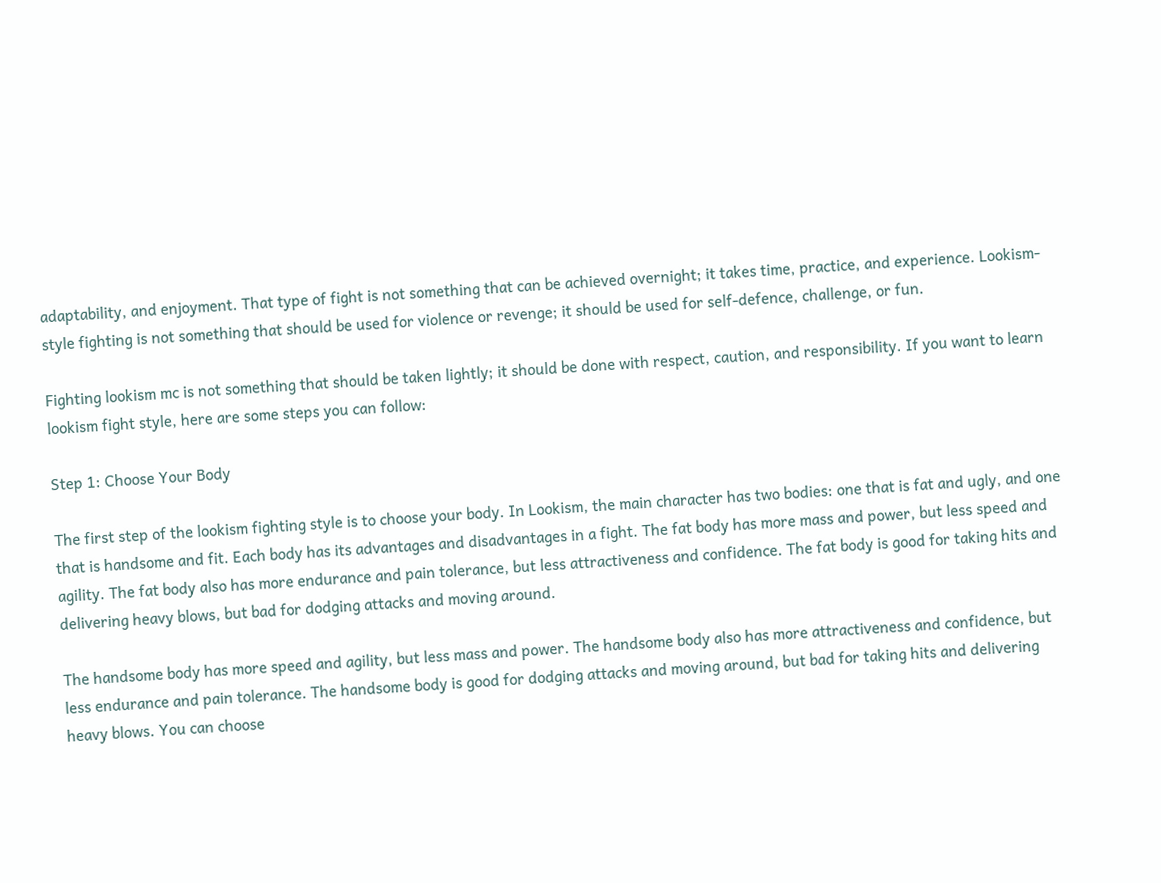adaptability, and enjoyment. That type of fight is not something that can be achieved overnight; it takes time, practice, and experience. Lookism-style fighting is not something that should be used for violence or revenge; it should be used for self-defence, challenge, or fun.

Fighting lookism mc is not something that should be taken lightly; it should be done with respect, caution, and responsibility. If you want to learn lookism fight style, here are some steps you can follow:

Step 1: Choose Your Body

The first step of the lookism fighting style is to choose your body. In Lookism, the main character has two bodies: one that is fat and ugly, and one that is handsome and fit. Each body has its advantages and disadvantages in a fight. The fat body has more mass and power, but less speed and agility. The fat body also has more endurance and pain tolerance, but less attractiveness and confidence. The fat body is good for taking hits and delivering heavy blows, but bad for dodging attacks and moving around.

The handsome body has more speed and agility, but less mass and power. The handsome body also has more attractiveness and confidence, but less endurance and pain tolerance. The handsome body is good for dodging attacks and moving around, but bad for taking hits and delivering heavy blows. You can choose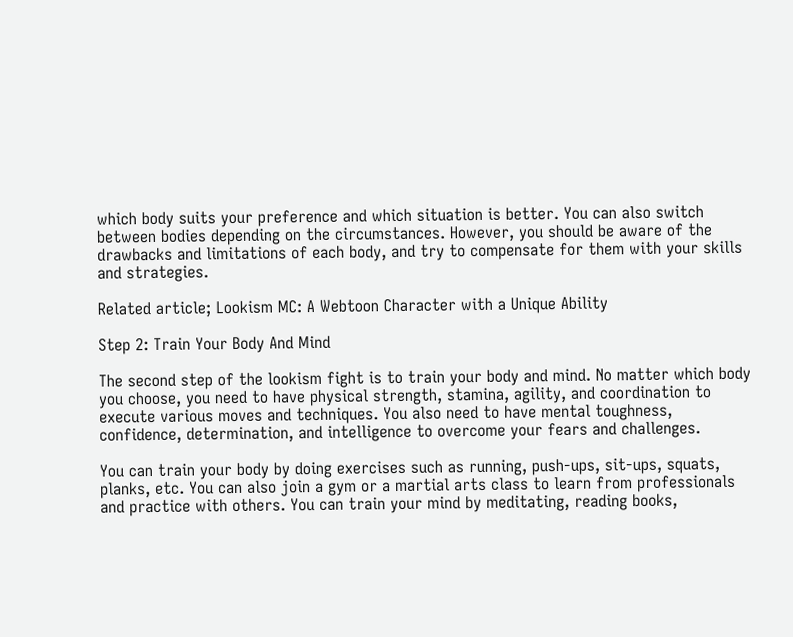which body suits your preference and which situation is better. You can also switch between bodies depending on the circumstances. However, you should be aware of the drawbacks and limitations of each body, and try to compensate for them with your skills and strategies.

Related article; Lookism MC: A Webtoon Character with a Unique Ability

Step 2: Train Your Body And Mind

The second step of the lookism fight is to train your body and mind. No matter which body you choose, you need to have physical strength, stamina, agility, and coordination to execute various moves and techniques. You also need to have mental toughness, confidence, determination, and intelligence to overcome your fears and challenges.

You can train your body by doing exercises such as running, push-ups, sit-ups, squats, planks, etc. You can also join a gym or a martial arts class to learn from professionals and practice with others. You can train your mind by meditating, reading books,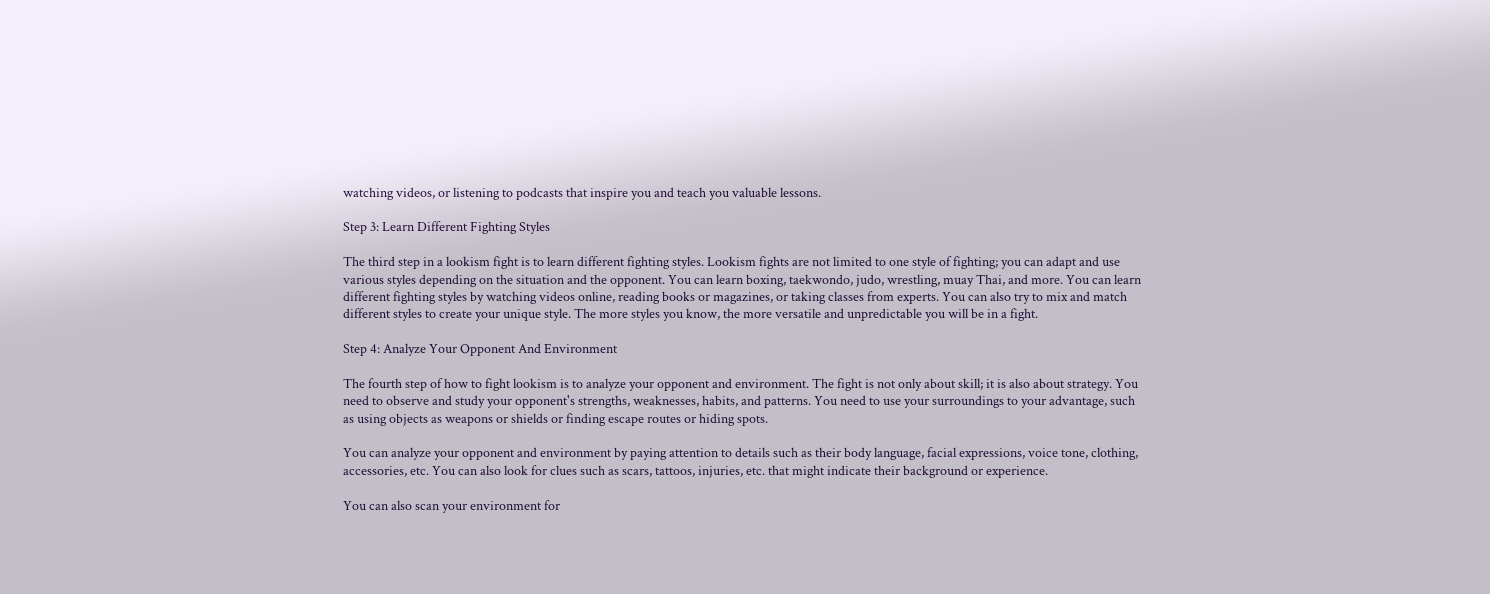watching videos, or listening to podcasts that inspire you and teach you valuable lessons.

Step 3: Learn Different Fighting Styles

The third step in a lookism fight is to learn different fighting styles. Lookism fights are not limited to one style of fighting; you can adapt and use various styles depending on the situation and the opponent. You can learn boxing, taekwondo, judo, wrestling, muay Thai, and more. You can learn different fighting styles by watching videos online, reading books or magazines, or taking classes from experts. You can also try to mix and match different styles to create your unique style. The more styles you know, the more versatile and unpredictable you will be in a fight.

Step 4: Analyze Your Opponent And Environment

The fourth step of how to fight lookism is to analyze your opponent and environment. The fight is not only about skill; it is also about strategy. You need to observe and study your opponent's strengths, weaknesses, habits, and patterns. You need to use your surroundings to your advantage, such as using objects as weapons or shields or finding escape routes or hiding spots.

You can analyze your opponent and environment by paying attention to details such as their body language, facial expressions, voice tone, clothing, accessories, etc. You can also look for clues such as scars, tattoos, injuries, etc. that might indicate their background or experience.

You can also scan your environment for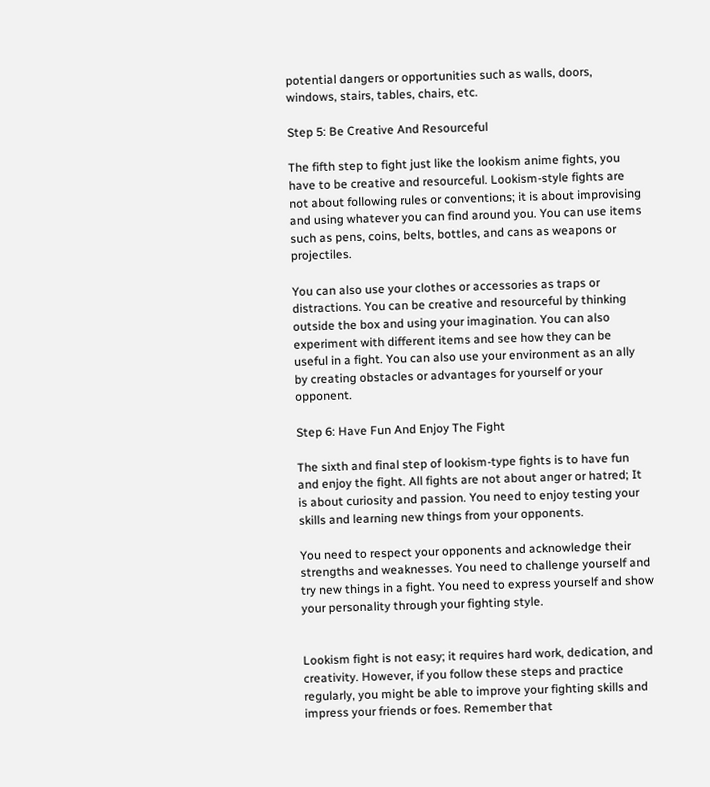potential dangers or opportunities such as walls, doors, windows, stairs, tables, chairs, etc.

Step 5: Be Creative And Resourceful

The fifth step to fight just like the lookism anime fights, you have to be creative and resourceful. Lookism-style fights are not about following rules or conventions; it is about improvising and using whatever you can find around you. You can use items such as pens, coins, belts, bottles, and cans as weapons or projectiles.

You can also use your clothes or accessories as traps or distractions. You can be creative and resourceful by thinking outside the box and using your imagination. You can also experiment with different items and see how they can be useful in a fight. You can also use your environment as an ally by creating obstacles or advantages for yourself or your opponent.

Step 6: Have Fun And Enjoy The Fight

The sixth and final step of lookism-type fights is to have fun and enjoy the fight. All fights are not about anger or hatred; It is about curiosity and passion. You need to enjoy testing your skills and learning new things from your opponents.

You need to respect your opponents and acknowledge their strengths and weaknesses. You need to challenge yourself and try new things in a fight. You need to express yourself and show your personality through your fighting style.


Lookism fight is not easy; it requires hard work, dedication, and creativity. However, if you follow these steps and practice regularly, you might be able to improve your fighting skills and impress your friends or foes. Remember that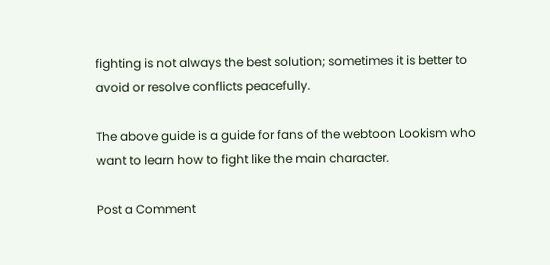fighting is not always the best solution; sometimes it is better to avoid or resolve conflicts peacefully.

The above guide is a guide for fans of the webtoon Lookism who want to learn how to fight like the main character.

Post a Comment